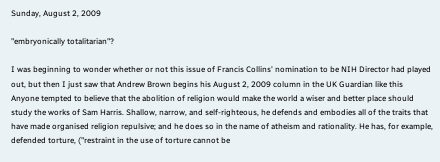Sunday, August 2, 2009

"embryonically totalitarian"?

I was beginning to wonder whether or not this issue of Francis Collins' nomination to be NIH Director had played out, but then I just saw that Andrew Brown begins his August 2, 2009 column in the UK Guardian like this
Anyone tempted to believe that the abolition of religion would make the world a wiser and better place should study the works of Sam Harris. Shallow, narrow, and self-righteous, he defends and embodies all of the traits that have made organised religion repulsive; and he does so in the name of atheism and rationality. He has, for example, defended torture, ("restraint in the use of torture cannot be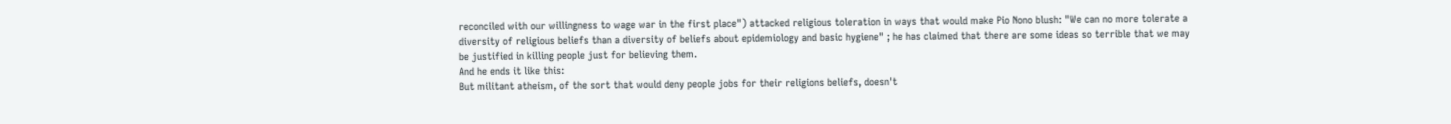reconciled with our willingness to wage war in the first place") attacked religious toleration in ways that would make Pio Nono blush: "We can no more tolerate a diversity of religious beliefs than a diversity of beliefs about epidemiology and basic hygiene" ; he has claimed that there are some ideas so terrible that we may be justified in killing people just for believing them.
And he ends it like this:
But militant atheism, of the sort that would deny people jobs for their religions beliefs, doesn't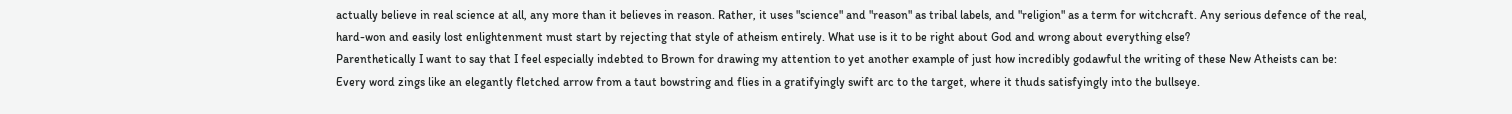actually believe in real science at all, any more than it believes in reason. Rather, it uses "science" and "reason" as tribal labels, and "religion" as a term for witchcraft. Any serious defence of the real, hard-won and easily lost enlightenment must start by rejecting that style of atheism entirely. What use is it to be right about God and wrong about everything else?
Parenthetically I want to say that I feel especially indebted to Brown for drawing my attention to yet another example of just how incredibly godawful the writing of these New Atheists can be:
Every word zings like an elegantly fletched arrow from a taut bowstring and flies in a gratifyingly swift arc to the target, where it thuds satisfyingly into the bullseye.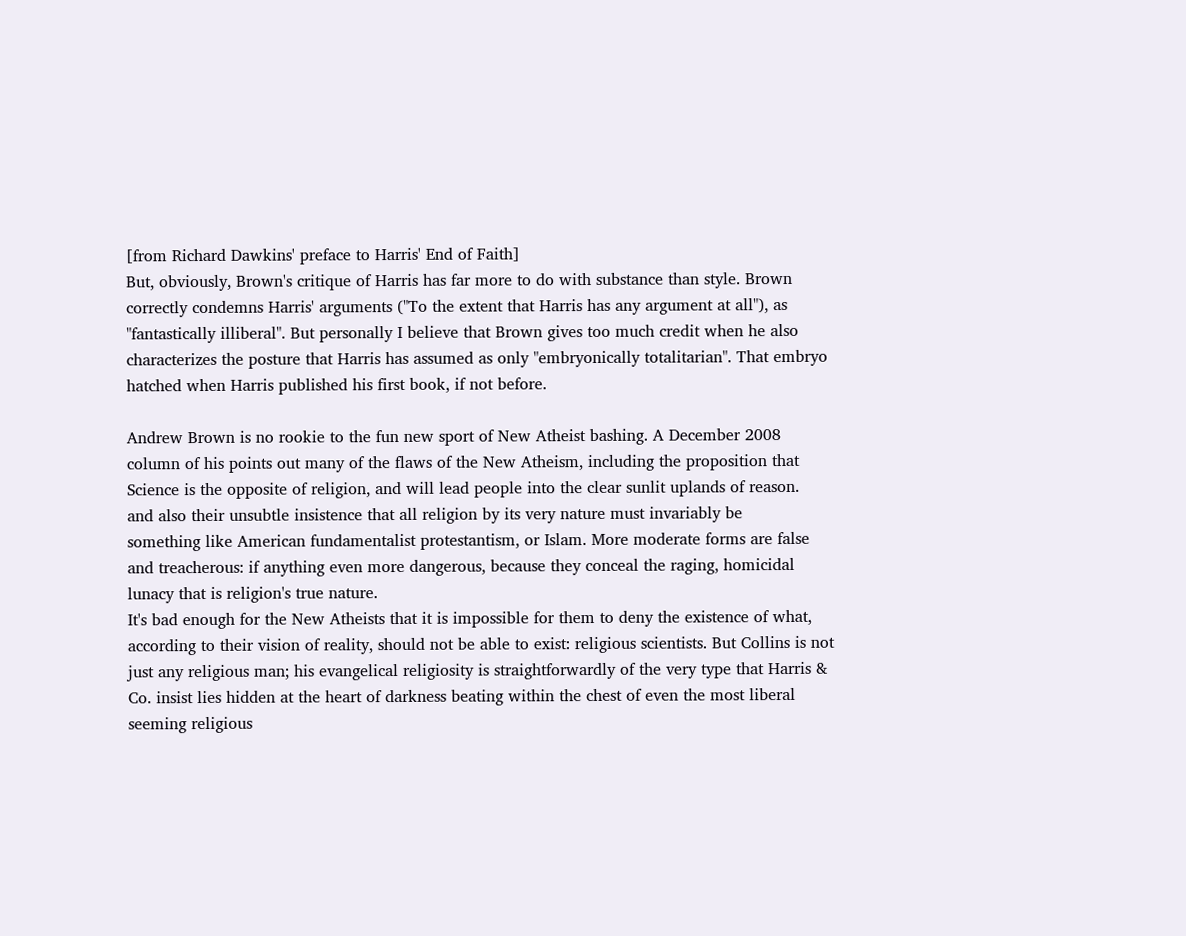[from Richard Dawkins' preface to Harris' End of Faith]
But, obviously, Brown's critique of Harris has far more to do with substance than style. Brown correctly condemns Harris' arguments ("To the extent that Harris has any argument at all"), as "fantastically illiberal". But personally I believe that Brown gives too much credit when he also characterizes the posture that Harris has assumed as only "embryonically totalitarian". That embryo hatched when Harris published his first book, if not before.

Andrew Brown is no rookie to the fun new sport of New Atheist bashing. A December 2008 column of his points out many of the flaws of the New Atheism, including the proposition that
Science is the opposite of religion, and will lead people into the clear sunlit uplands of reason.
and also their unsubtle insistence that all religion by its very nature must invariably be
something like American fundamentalist protestantism, or Islam. More moderate forms are false and treacherous: if anything even more dangerous, because they conceal the raging, homicidal lunacy that is religion's true nature.
It's bad enough for the New Atheists that it is impossible for them to deny the existence of what, according to their vision of reality, should not be able to exist: religious scientists. But Collins is not just any religious man; his evangelical religiosity is straightforwardly of the very type that Harris & Co. insist lies hidden at the heart of darkness beating within the chest of even the most liberal seeming religious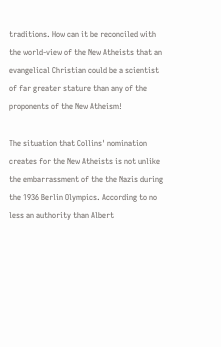traditions. How can it be reconciled with the world-view of the New Atheists that an evangelical Christian could be a scientist of far greater stature than any of the proponents of the New Atheism!

The situation that Collins' nomination creates for the New Atheists is not unlike the embarrassment of the the Nazis during the 1936 Berlin Olympics. According to no less an authority than Albert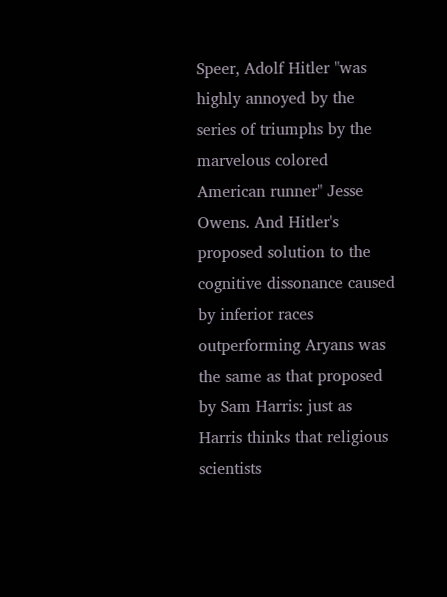Speer, Adolf Hitler "was highly annoyed by the series of triumphs by the marvelous colored American runner" Jesse Owens. And Hitler's proposed solution to the cognitive dissonance caused by inferior races outperforming Aryans was the same as that proposed by Sam Harris: just as Harris thinks that religious scientists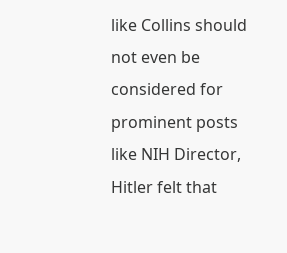like Collins should not even be considered for prominent posts like NIH Director, Hitler felt that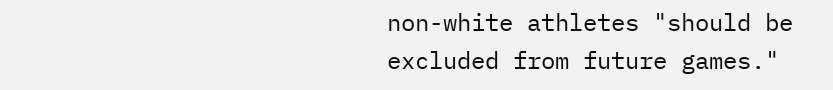non-white athletes "should be excluded from future games."